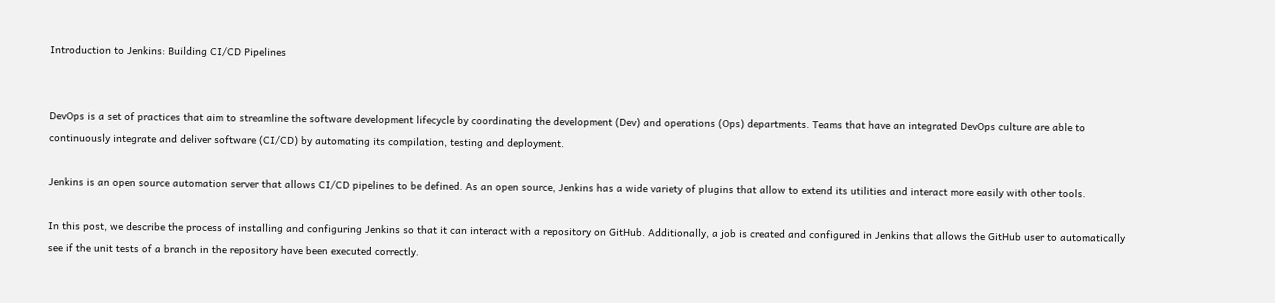Introduction to Jenkins: Building CI/CD Pipelines


DevOps is a set of practices that aim to streamline the software development lifecycle by coordinating the development (Dev) and operations (Ops) departments. Teams that have an integrated DevOps culture are able to continuously integrate and deliver software (CI/CD) by automating its compilation, testing and deployment.

Jenkins is an open source automation server that allows CI/CD pipelines to be defined. As an open source, Jenkins has a wide variety of plugins that allow to extend its utilities and interact more easily with other tools.

In this post, we describe the process of installing and configuring Jenkins so that it can interact with a repository on GitHub. Additionally, a job is created and configured in Jenkins that allows the GitHub user to automatically see if the unit tests of a branch in the repository have been executed correctly.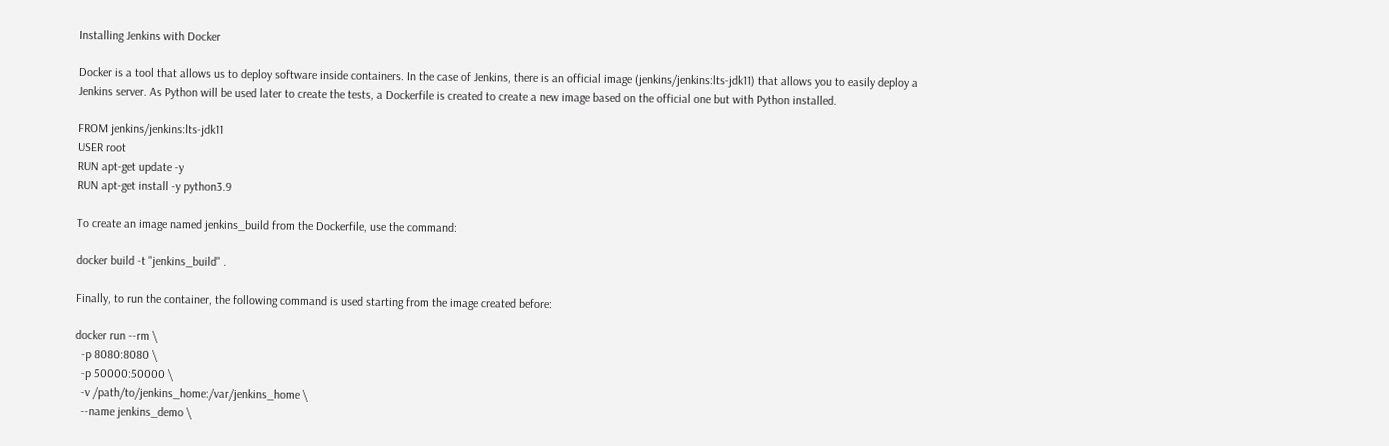Installing Jenkins with Docker

Docker is a tool that allows us to deploy software inside containers. In the case of Jenkins, there is an official image (jenkins/jenkins:lts-jdk11) that allows you to easily deploy a Jenkins server. As Python will be used later to create the tests, a Dockerfile is created to create a new image based on the official one but with Python installed.

FROM jenkins/jenkins:lts-jdk11
USER root
RUN apt-get update -y
RUN apt-get install -y python3.9

To create an image named jenkins_build from the Dockerfile, use the command:

docker build -t "jenkins_build" .

Finally, to run the container, the following command is used starting from the image created before:

docker run --rm \
  -p 8080:8080 \
  -p 50000:50000 \
  -v /path/to/jenkins_home:/var/jenkins_home \
  --name jenkins_demo \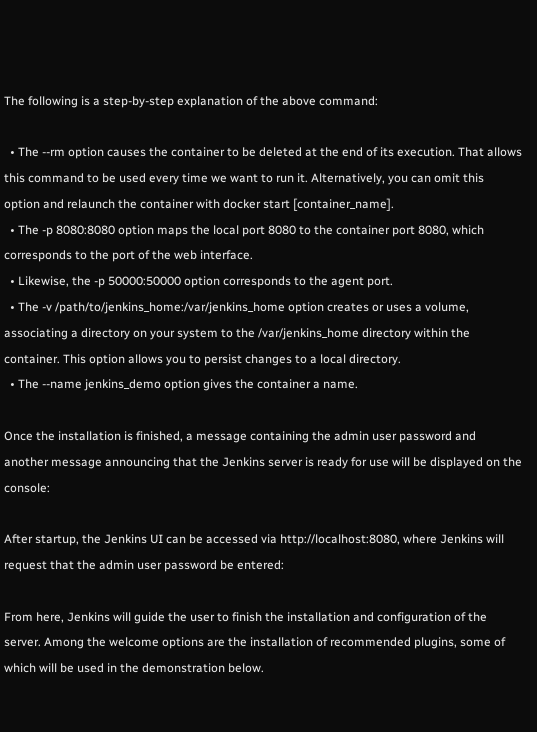The following is a step-by-step explanation of the above command:

  • The --rm option causes the container to be deleted at the end of its execution. That allows this command to be used every time we want to run it. Alternatively, you can omit this option and relaunch the container with docker start [container_name].
  • The -p 8080:8080 option maps the local port 8080 to the container port 8080, which corresponds to the port of the web interface.
  • Likewise, the -p 50000:50000 option corresponds to the agent port.
  • The -v /path/to/jenkins_home:/var/jenkins_home option creates or uses a volume, associating a directory on your system to the /var/jenkins_home directory within the container. This option allows you to persist changes to a local directory.
  • The --name jenkins_demo option gives the container a name.

Once the installation is finished, a message containing the admin user password and another message announcing that the Jenkins server is ready for use will be displayed on the console:

After startup, the Jenkins UI can be accessed via http://localhost:8080, where Jenkins will request that the admin user password be entered:

From here, Jenkins will guide the user to finish the installation and configuration of the server. Among the welcome options are the installation of recommended plugins, some of which will be used in the demonstration below.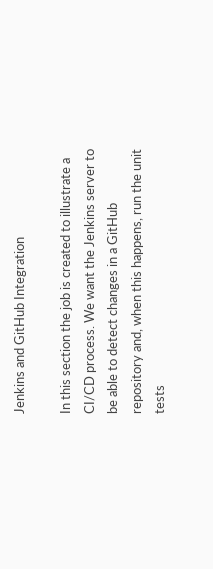Jenkins and GitHub Integration

In this section the job is created to illustrate a CI/CD process. We want the Jenkins server to be able to detect changes in a GitHub repository and, when this happens, run the unit tests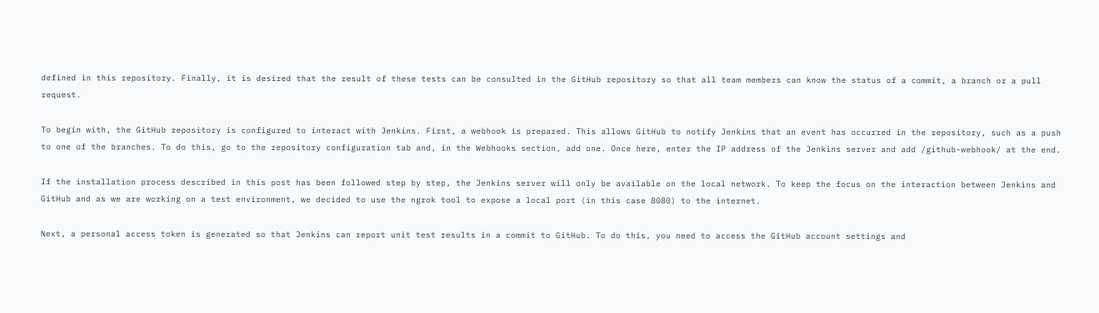defined in this repository. Finally, it is desired that the result of these tests can be consulted in the GitHub repository so that all team members can know the status of a commit, a branch or a pull request.

To begin with, the GitHub repository is configured to interact with Jenkins. First, a webhook is prepared. This allows GitHub to notify Jenkins that an event has occurred in the repository, such as a push to one of the branches. To do this, go to the repository configuration tab and, in the Webhooks section, add one. Once here, enter the IP address of the Jenkins server and add /github-webhook/ at the end.

If the installation process described in this post has been followed step by step, the Jenkins server will only be available on the local network. To keep the focus on the interaction between Jenkins and GitHub and as we are working on a test environment, we decided to use the ngrok tool to expose a local port (in this case 8080) to the internet.

Next, a personal access token is generated so that Jenkins can report unit test results in a commit to GitHub. To do this, you need to access the GitHub account settings and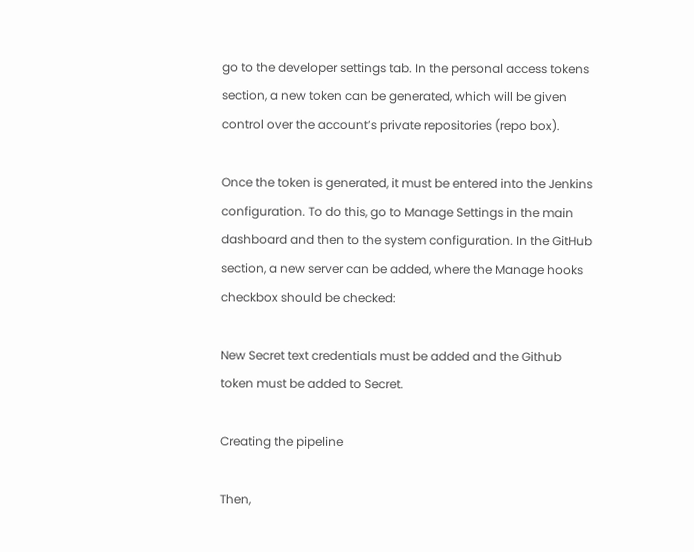go to the developer settings tab. In the personal access tokens section, a new token can be generated, which will be given control over the account’s private repositories (repo box).

Once the token is generated, it must be entered into the Jenkins configuration. To do this, go to Manage Settings in the main dashboard and then to the system configuration. In the GitHub section, a new server can be added, where the Manage hooks checkbox should be checked:

New Secret text credentials must be added and the Github token must be added to Secret.

Creating the pipeline

Then,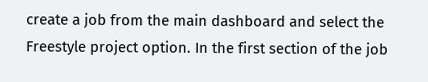create a job from the main dashboard and select the Freestyle project option. In the first section of the job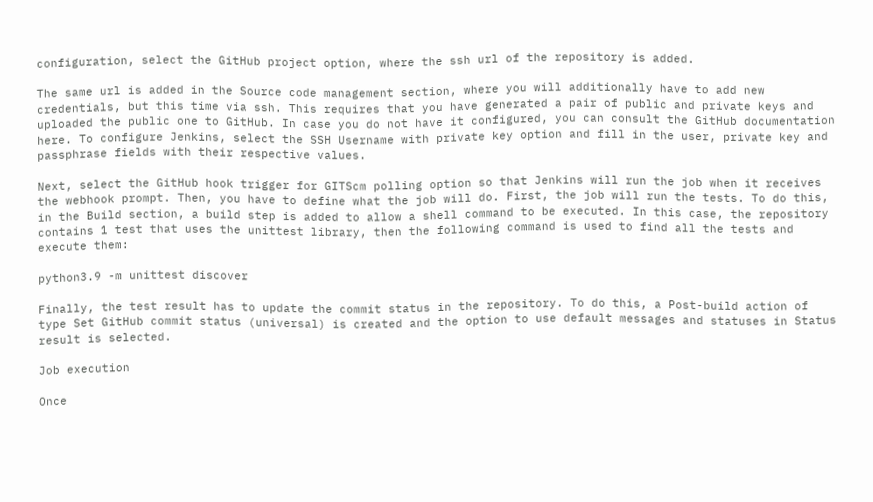configuration, select the GitHub project option, where the ssh url of the repository is added.

The same url is added in the Source code management section, where you will additionally have to add new credentials, but this time via ssh. This requires that you have generated a pair of public and private keys and uploaded the public one to GitHub. In case you do not have it configured, you can consult the GitHub documentation here. To configure Jenkins, select the SSH Username with private key option and fill in the user, private key and passphrase fields with their respective values.

Next, select the GitHub hook trigger for GITScm polling option so that Jenkins will run the job when it receives the webhook prompt. Then, you have to define what the job will do. First, the job will run the tests. To do this, in the Build section, a build step is added to allow a shell command to be executed. In this case, the repository contains 1 test that uses the unittest library, then the following command is used to find all the tests and execute them:

python3.9 -m unittest discover

Finally, the test result has to update the commit status in the repository. To do this, a Post-build action of type Set GitHub commit status (universal) is created and the option to use default messages and statuses in Status result is selected.

Job execution

Once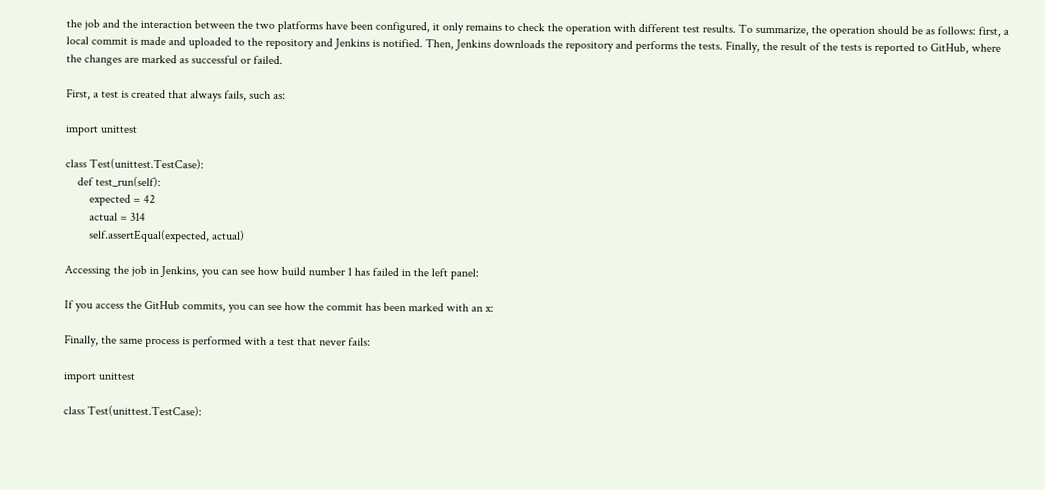the job and the interaction between the two platforms have been configured, it only remains to check the operation with different test results. To summarize, the operation should be as follows: first, a local commit is made and uploaded to the repository and Jenkins is notified. Then, Jenkins downloads the repository and performs the tests. Finally, the result of the tests is reported to GitHub, where the changes are marked as successful or failed.

First, a test is created that always fails, such as:

import unittest

class Test(unittest.TestCase):
    def test_run(self):
        expected = 42
        actual = 314
        self.assertEqual(expected, actual)

Accessing the job in Jenkins, you can see how build number 1 has failed in the left panel:

If you access the GitHub commits, you can see how the commit has been marked with an x:

Finally, the same process is performed with a test that never fails:

import unittest

class Test(unittest.TestCase):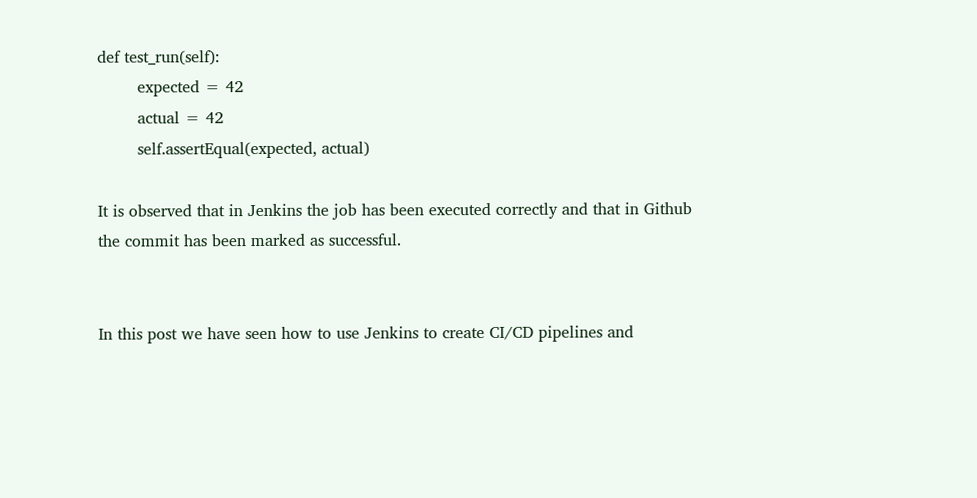def test_run(self):
        expected = 42
        actual = 42
        self.assertEqual(expected, actual)

It is observed that in Jenkins the job has been executed correctly and that in Github the commit has been marked as successful.


In this post we have seen how to use Jenkins to create CI/CD pipelines and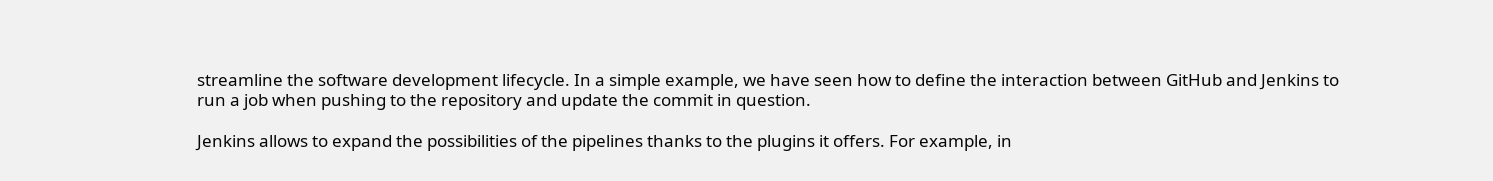streamline the software development lifecycle. In a simple example, we have seen how to define the interaction between GitHub and Jenkins to run a job when pushing to the repository and update the commit in question.

Jenkins allows to expand the possibilities of the pipelines thanks to the plugins it offers. For example, in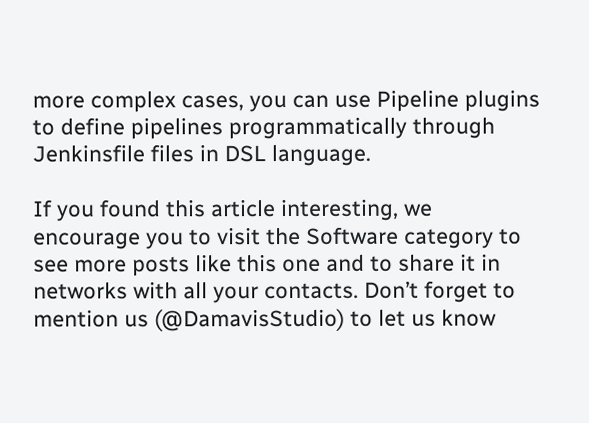more complex cases, you can use Pipeline plugins to define pipelines programmatically through Jenkinsfile files in DSL language.

If you found this article interesting, we encourage you to visit the Software category to see more posts like this one and to share it in networks with all your contacts. Don’t forget to mention us (@DamavisStudio) to let us know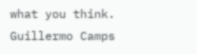what you think.
Guillermo Camps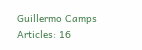Guillermo Camps
Articles: 16